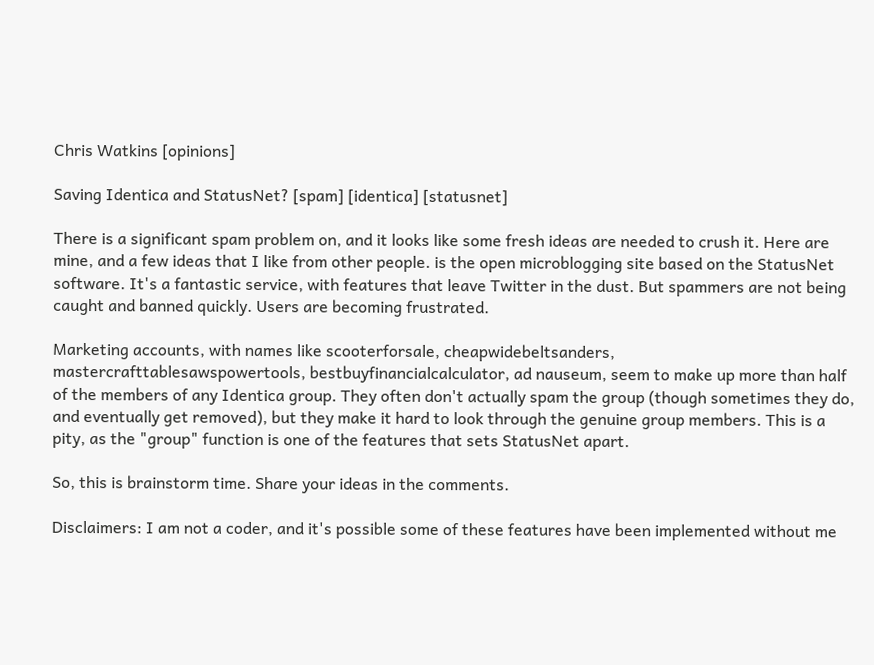Chris Watkins [opinions]

Saving Identica and StatusNet? [spam] [identica] [statusnet]

There is a significant spam problem on, and it looks like some fresh ideas are needed to crush it. Here are mine, and a few ideas that I like from other people. is the open microblogging site based on the StatusNet software. It's a fantastic service, with features that leave Twitter in the dust. But spammers are not being caught and banned quickly. Users are becoming frustrated.

Marketing accounts, with names like scooterforsale, cheapwidebeltsanders, mastercrafttablesawspowertools, bestbuyfinancialcalculator, ad nauseum, seem to make up more than half of the members of any Identica group. They often don't actually spam the group (though sometimes they do, and eventually get removed), but they make it hard to look through the genuine group members. This is a pity, as the "group" function is one of the features that sets StatusNet apart.

So, this is brainstorm time. Share your ideas in the comments.

Disclaimers: I am not a coder, and it's possible some of these features have been implemented without me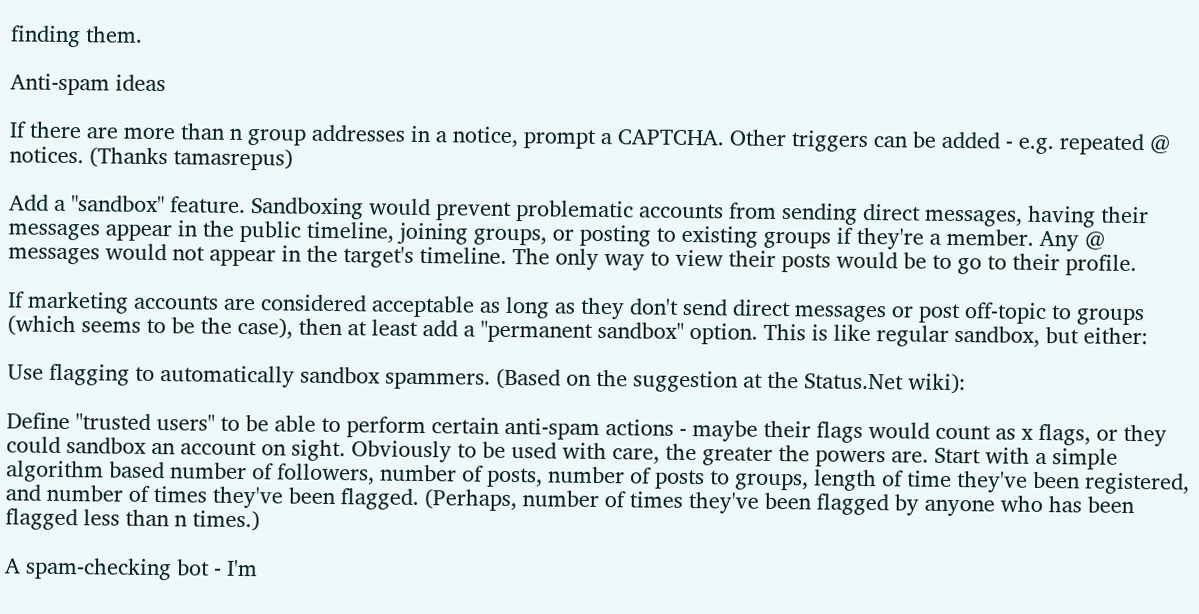finding them.

Anti-spam ideas

If there are more than n group addresses in a notice, prompt a CAPTCHA. Other triggers can be added - e.g. repeated @ notices. (Thanks tamasrepus)

Add a "sandbox" feature. Sandboxing would prevent problematic accounts from sending direct messages, having their messages appear in the public timeline, joining groups, or posting to existing groups if they're a member. Any @ messages would not appear in the target's timeline. The only way to view their posts would be to go to their profile.

If marketing accounts are considered acceptable as long as they don't send direct messages or post off-topic to groups (which seems to be the case), then at least add a "permanent sandbox" option. This is like regular sandbox, but either:

Use flagging to automatically sandbox spammers. (Based on the suggestion at the Status.Net wiki):

Define "trusted users" to be able to perform certain anti-spam actions - maybe their flags would count as x flags, or they could sandbox an account on sight. Obviously to be used with care, the greater the powers are. Start with a simple algorithm based number of followers, number of posts, number of posts to groups, length of time they've been registered, and number of times they've been flagged. (Perhaps, number of times they've been flagged by anyone who has been flagged less than n times.)

A spam-checking bot - I'm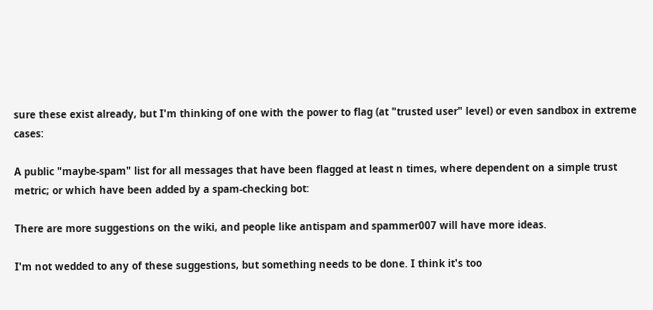sure these exist already, but I'm thinking of one with the power to flag (at "trusted user" level) or even sandbox in extreme cases:

A public "maybe-spam" list for all messages that have been flagged at least n times, where dependent on a simple trust metric; or which have been added by a spam-checking bot:

There are more suggestions on the wiki, and people like antispam and spammer007 will have more ideas.

I'm not wedded to any of these suggestions, but something needs to be done. I think it's too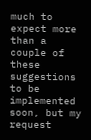much to expect more than a couple of these suggestions to be implemented soon, but my request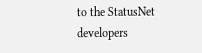to the StatusNet developers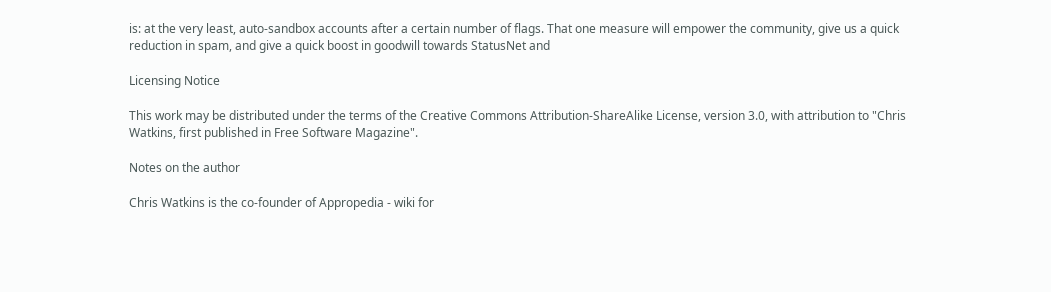is: at the very least, auto-sandbox accounts after a certain number of flags. That one measure will empower the community, give us a quick reduction in spam, and give a quick boost in goodwill towards StatusNet and

Licensing Notice

This work may be distributed under the terms of the Creative Commons Attribution-ShareAlike License, version 3.0, with attribution to "Chris Watkins, first published in Free Software Magazine".

Notes on the author

Chris Watkins is the co-founder of Appropedia - wiki for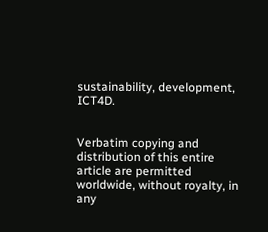sustainability, development, ICT4D.


Verbatim copying and distribution of this entire article are permitted worldwide, without royalty, in any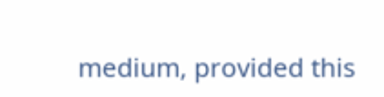medium, provided this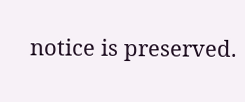notice is preserved.